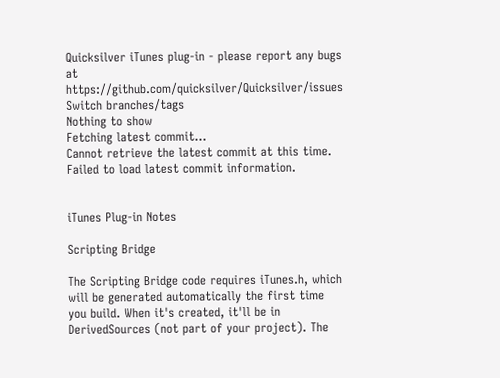Quicksilver iTunes plug-in - please report any bugs at https://github.com/quicksilver/Quicksilver/issues
Switch branches/tags
Nothing to show
Fetching latest commit…
Cannot retrieve the latest commit at this time.
Failed to load latest commit information.


iTunes Plug-in Notes

Scripting Bridge

The Scripting Bridge code requires iTunes.h, which will be generated automatically the first time you build. When it's created, it'll be in DerivedSources (not part of your project). The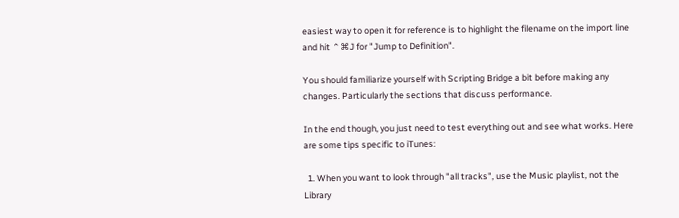easiest way to open it for reference is to highlight the filename on the import line and hit ⌃⌘J for "Jump to Definition".

You should familiarize yourself with Scripting Bridge a bit before making any changes. Particularly the sections that discuss performance.

In the end though, you just need to test everything out and see what works. Here are some tips specific to iTunes:

  1. When you want to look through "all tracks", use the Music playlist, not the Library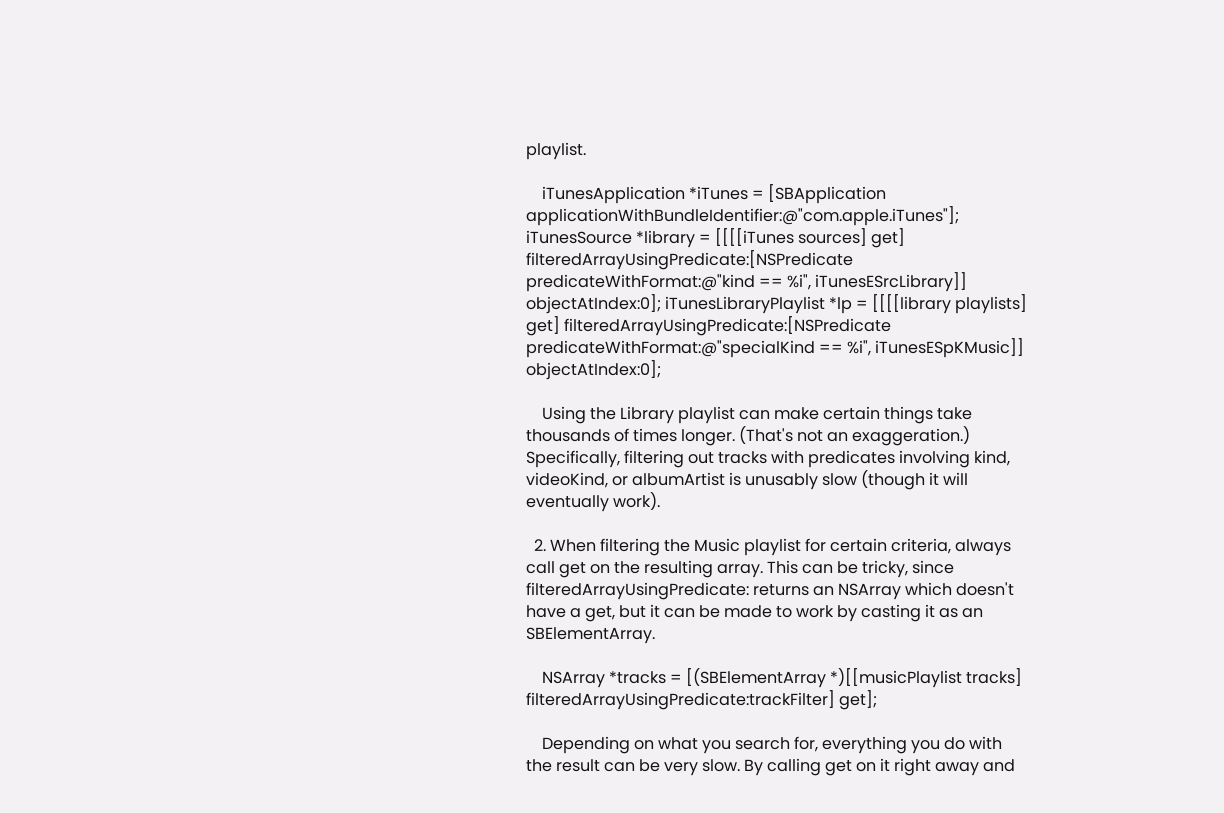playlist.

    iTunesApplication *iTunes = [SBApplication applicationWithBundleIdentifier:@"com.apple.iTunes"]; iTunesSource *library = [[[[iTunes sources] get] filteredArrayUsingPredicate:[NSPredicate predicateWithFormat:@"kind == %i", iTunesESrcLibrary]] objectAtIndex:0]; iTunesLibraryPlaylist *lp = [[[[library playlists] get] filteredArrayUsingPredicate:[NSPredicate predicateWithFormat:@"specialKind == %i", iTunesESpKMusic]] objectAtIndex:0];

    Using the Library playlist can make certain things take thousands of times longer. (That's not an exaggeration.) Specifically, filtering out tracks with predicates involving kind, videoKind, or albumArtist is unusably slow (though it will eventually work).

  2. When filtering the Music playlist for certain criteria, always call get on the resulting array. This can be tricky, since filteredArrayUsingPredicate: returns an NSArray which doesn't have a get, but it can be made to work by casting it as an SBElementArray.

    NSArray *tracks = [(SBElementArray *)[[musicPlaylist tracks] filteredArrayUsingPredicate:trackFilter] get];

    Depending on what you search for, everything you do with the result can be very slow. By calling get on it right away and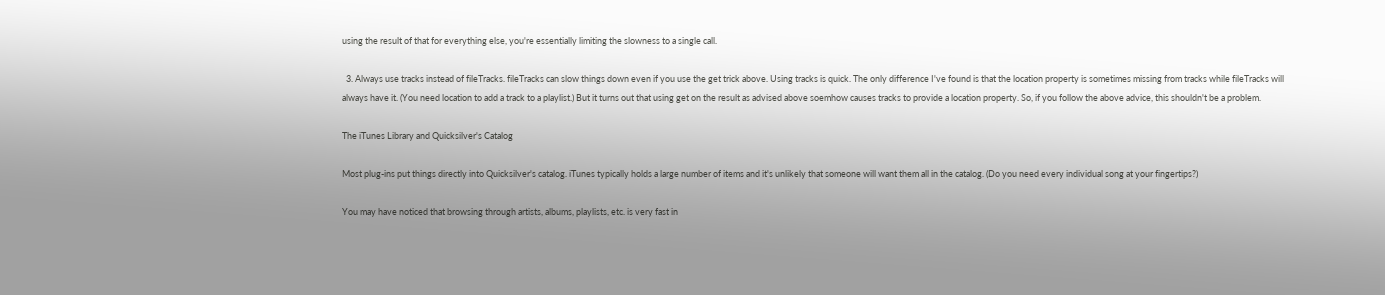using the result of that for everything else, you're essentially limiting the slowness to a single call.

  3. Always use tracks instead of fileTracks. fileTracks can slow things down even if you use the get trick above. Using tracks is quick. The only difference I've found is that the location property is sometimes missing from tracks while fileTracks will always have it. (You need location to add a track to a playlist.) But it turns out that using get on the result as advised above soemhow causes tracks to provide a location property. So, if you follow the above advice, this shouldn't be a problem.

The iTunes Library and Quicksilver's Catalog

Most plug-ins put things directly into Quicksilver's catalog. iTunes typically holds a large number of items and it's unlikely that someone will want them all in the catalog. (Do you need every individual song at your fingertips?)

You may have noticed that browsing through artists, albums, playlists, etc. is very fast in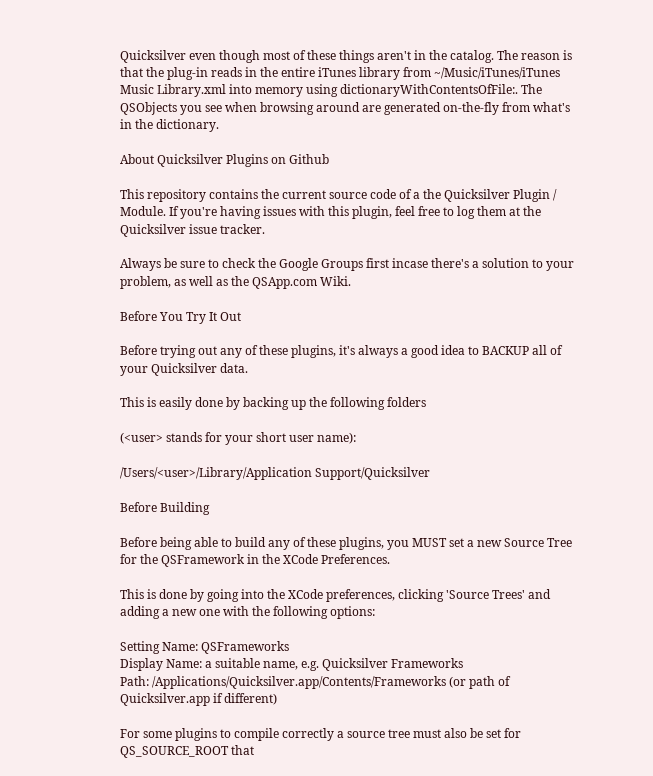Quicksilver even though most of these things aren't in the catalog. The reason is that the plug-in reads in the entire iTunes library from ~/Music/iTunes/iTunes Music Library.xml into memory using dictionaryWithContentsOfFile:. The QSObjects you see when browsing around are generated on-the-fly from what's in the dictionary.

About Quicksilver Plugins on Github

This repository contains the current source code of a the Quicksilver Plugin / Module. If you're having issues with this plugin, feel free to log them at the Quicksilver issue tracker.

Always be sure to check the Google Groups first incase there's a solution to your problem, as well as the QSApp.com Wiki.

Before You Try It Out

Before trying out any of these plugins, it's always a good idea to BACKUP all of your Quicksilver data.

This is easily done by backing up the following folders

(<user> stands for your short user name):

/Users/<user>/Library/Application Support/Quicksilver

Before Building

Before being able to build any of these plugins, you MUST set a new Source Tree for the QSFramework in the XCode Preferences.

This is done by going into the XCode preferences, clicking 'Source Trees' and adding a new one with the following options:

Setting Name: QSFrameworks
Display Name: a suitable name, e.g. Quicksilver Frameworks
Path: /Applications/Quicksilver.app/Contents/Frameworks (or path of Quicksilver.app if different)

For some plugins to compile correctly a source tree must also be set for QS_SOURCE_ROOT that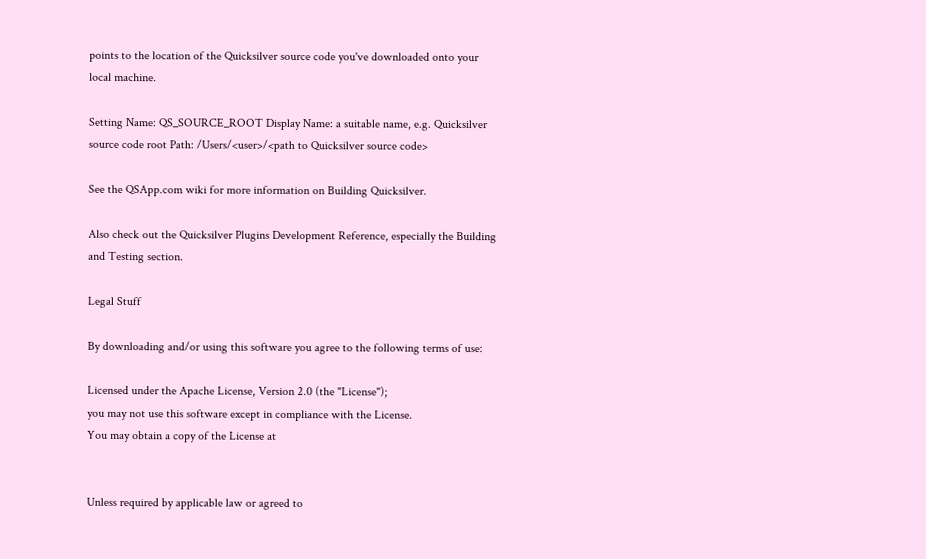points to the location of the Quicksilver source code you've downloaded onto your local machine.

Setting Name: QS_SOURCE_ROOT Display Name: a suitable name, e.g. Quicksilver source code root Path: /Users/<user>/<path to Quicksilver source code>

See the QSApp.com wiki for more information on Building Quicksilver.

Also check out the Quicksilver Plugins Development Reference, especially the Building and Testing section.

Legal Stuff

By downloading and/or using this software you agree to the following terms of use:

Licensed under the Apache License, Version 2.0 (the "License");
you may not use this software except in compliance with the License.
You may obtain a copy of the License at


Unless required by applicable law or agreed to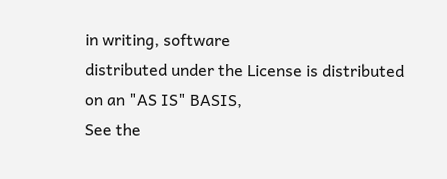in writing, software
distributed under the License is distributed on an "AS IS" BASIS,
See the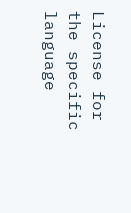License for the specific language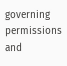governing permissions and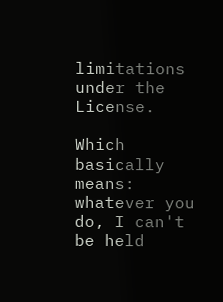limitations under the License.

Which basically means: whatever you do, I can't be held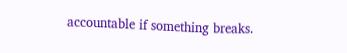accountable if something breaks.